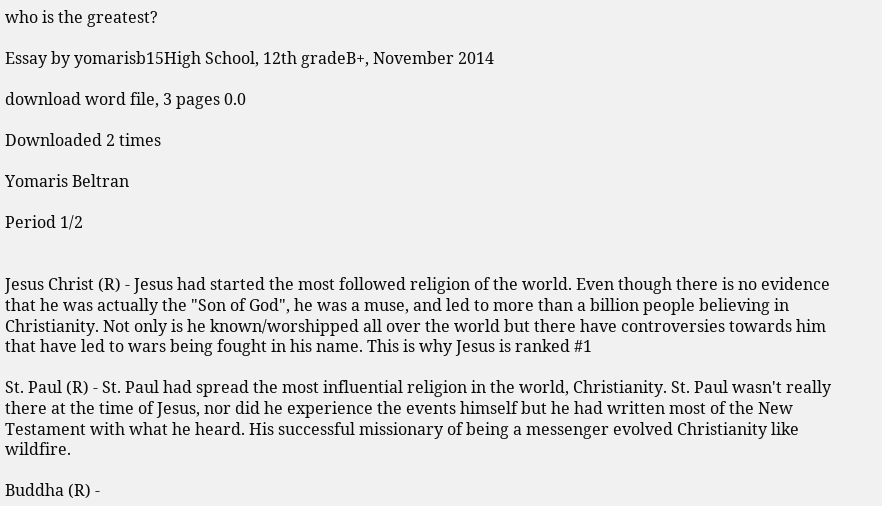who is the greatest?

Essay by yomarisb15High School, 12th gradeB+, November 2014

download word file, 3 pages 0.0

Downloaded 2 times

Yomaris Beltran

Period 1/2


Jesus Christ (R) - Jesus had started the most followed religion of the world. Even though there is no evidence that he was actually the "Son of God", he was a muse, and led to more than a billion people believing in Christianity. Not only is he known/worshipped all over the world but there have controversies towards him that have led to wars being fought in his name. This is why Jesus is ranked #1

St. Paul (R) - St. Paul had spread the most influential religion in the world, Christianity. St. Paul wasn't really there at the time of Jesus, nor did he experience the events himself but he had written most of the New Testament with what he heard. His successful missionary of being a messenger evolved Christianity like wildfire.

Buddha (R) -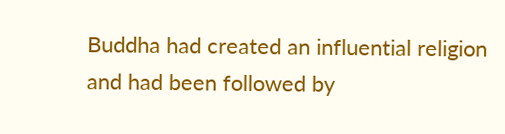Buddha had created an influential religion and had been followed by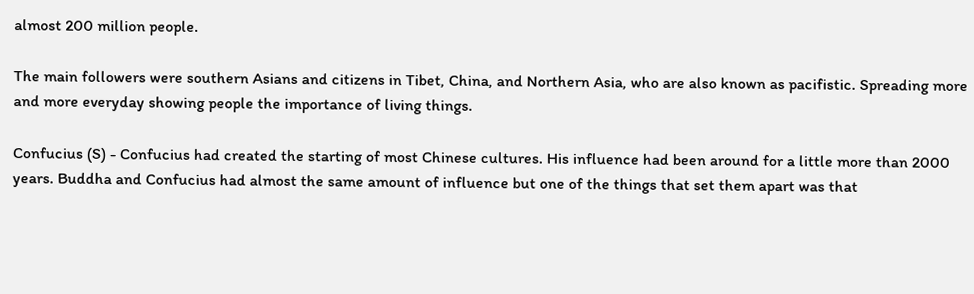almost 200 million people.

The main followers were southern Asians and citizens in Tibet, China, and Northern Asia, who are also known as pacifistic. Spreading more and more everyday showing people the importance of living things.

Confucius (S) - Confucius had created the starting of most Chinese cultures. His influence had been around for a little more than 2000 years. Buddha and Confucius had almost the same amount of influence but one of the things that set them apart was that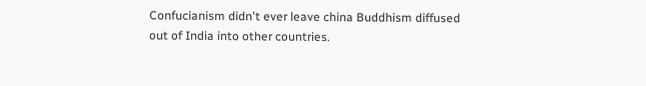Confucianism didn't ever leave china Buddhism diffused out of India into other countries.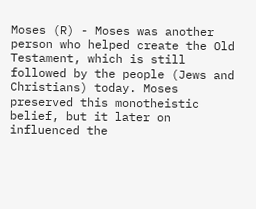Moses (R) - Moses was another person who helped create the Old Testament, which is still followed by the people (Jews and Christians) today. Moses preserved this monotheistic belief, but it later on influenced the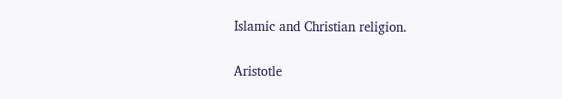Islamic and Christian religion.

Aristotle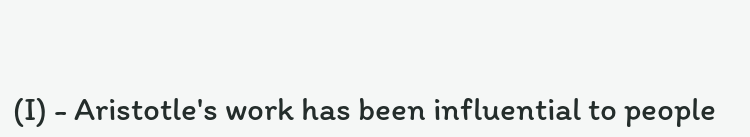(I) - Aristotle's work has been influential to people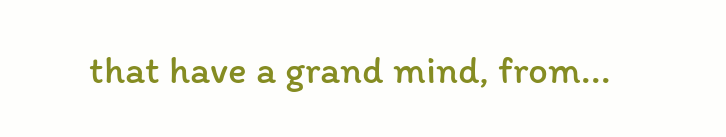that have a grand mind, from...